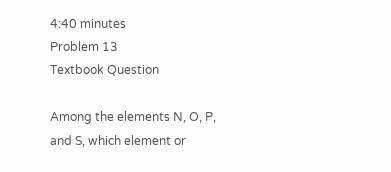4:40 minutes
Problem 13
Textbook Question

Among the elements N, O, P, and S, which element or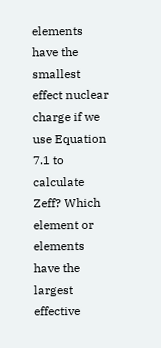elements have the smallest effect nuclear charge if we use Equation 7.1 to calculate Zeff? Which element or elements have the largest effective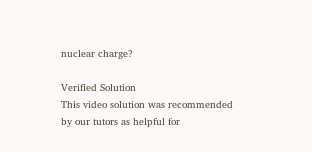nuclear charge?

Verified Solution
This video solution was recommended by our tutors as helpful for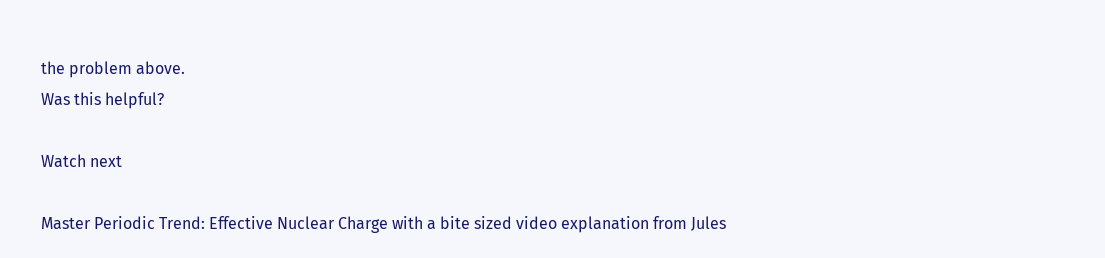the problem above.
Was this helpful?

Watch next

Master Periodic Trend: Effective Nuclear Charge with a bite sized video explanation from Jules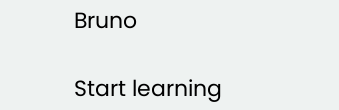Bruno

Start learning